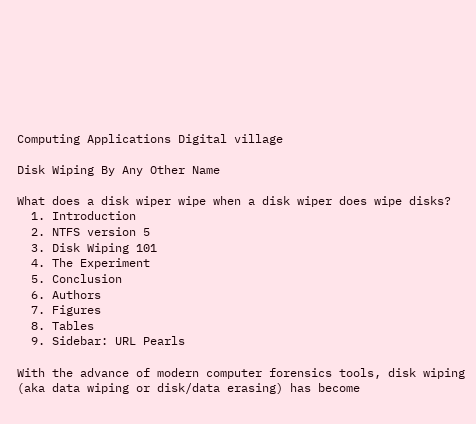Computing Applications Digital village

Disk Wiping By Any Other Name

What does a disk wiper wipe when a disk wiper does wipe disks?
  1. Introduction
  2. NTFS version 5
  3. Disk Wiping 101
  4. The Experiment
  5. Conclusion
  6. Authors
  7. Figures
  8. Tables
  9. Sidebar: URL Pearls

With the advance of modern computer forensics tools, disk wiping (aka data wiping or disk/data erasing) has become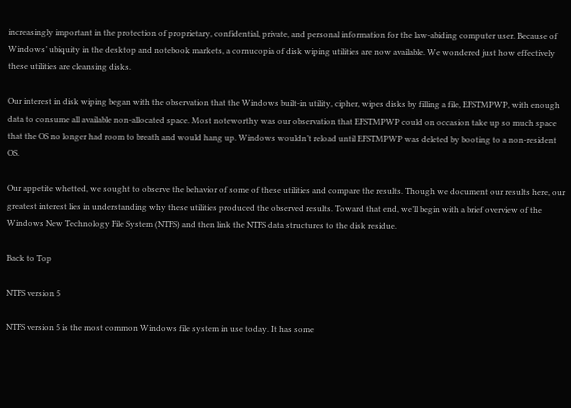increasingly important in the protection of proprietary, confidential, private, and personal information for the law-abiding computer user. Because of Windows’ ubiquity in the desktop and notebook markets, a cornucopia of disk wiping utilities are now available. We wondered just how effectively these utilities are cleansing disks.

Our interest in disk wiping began with the observation that the Windows built-in utility, cipher, wipes disks by filling a file, EFSTMPWP, with enough data to consume all available non-allocated space. Most noteworthy was our observation that EFSTMPWP could on occasion take up so much space that the OS no longer had room to breath and would hang up. Windows wouldn’t reload until EFSTMPWP was deleted by booting to a non-resident OS.

Our appetite whetted, we sought to observe the behavior of some of these utilities and compare the results. Though we document our results here, our greatest interest lies in understanding why these utilities produced the observed results. Toward that end, we’ll begin with a brief overview of the Windows New Technology File System (NTFS) and then link the NTFS data structures to the disk residue.

Back to Top

NTFS version 5

NTFS version 5 is the most common Windows file system in use today. It has some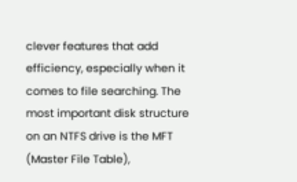clever features that add efficiency, especially when it comes to file searching. The most important disk structure on an NTFS drive is the MFT (Master File Table),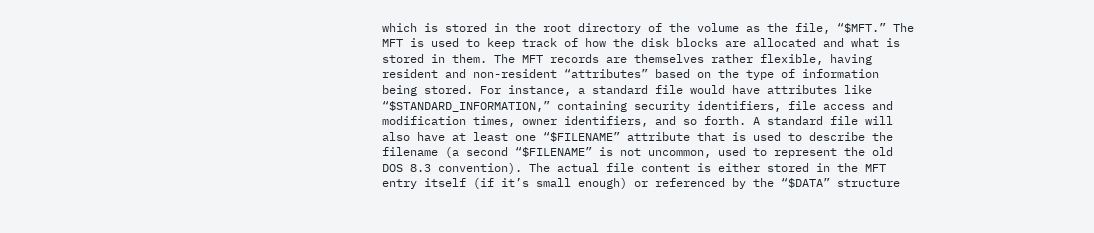which is stored in the root directory of the volume as the file, “$MFT.” The MFT is used to keep track of how the disk blocks are allocated and what is stored in them. The MFT records are themselves rather flexible, having resident and non-resident “attributes” based on the type of information being stored. For instance, a standard file would have attributes like “$STANDARD_INFORMATION,” containing security identifiers, file access and modification times, owner identifiers, and so forth. A standard file will also have at least one “$FILENAME” attribute that is used to describe the filename (a second “$FILENAME” is not uncommon, used to represent the old DOS 8.3 convention). The actual file content is either stored in the MFT entry itself (if it’s small enough) or referenced by the “$DATA” structure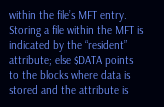within the file’s MFT entry. Storing a file within the MFT is indicated by the “resident” attribute; else $DATA points to the blocks where data is stored and the attribute is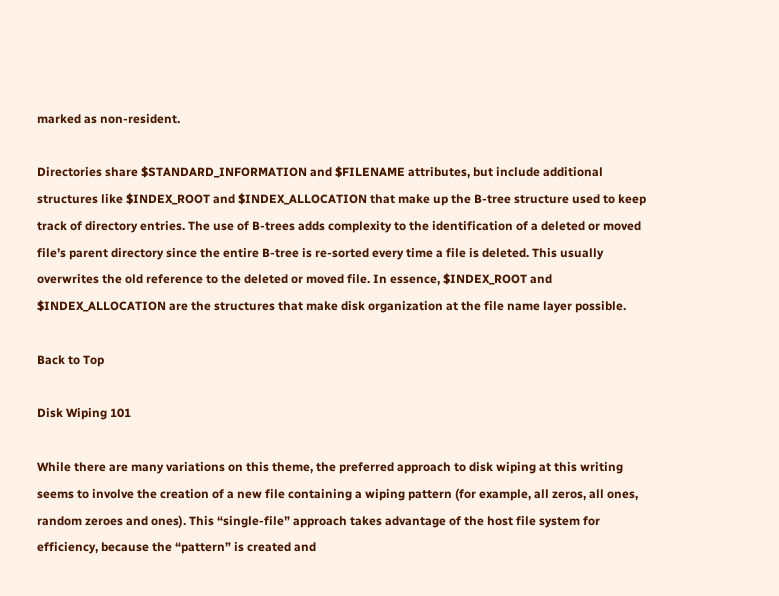marked as non-resident.

Directories share $STANDARD_INFORMATION and $FILENAME attributes, but include additional structures like $INDEX_ROOT and $INDEX_ALLOCATION that make up the B-tree structure used to keep track of directory entries. The use of B-trees adds complexity to the identification of a deleted or moved file’s parent directory since the entire B-tree is re-sorted every time a file is deleted. This usually overwrites the old reference to the deleted or moved file. In essence, $INDEX_ROOT and $INDEX_ALLOCATION are the structures that make disk organization at the file name layer possible.

Back to Top

Disk Wiping 101

While there are many variations on this theme, the preferred approach to disk wiping at this writing seems to involve the creation of a new file containing a wiping pattern (for example, all zeros, all ones, random zeroes and ones). This “single-file” approach takes advantage of the host file system for efficiency, because the “pattern” is created and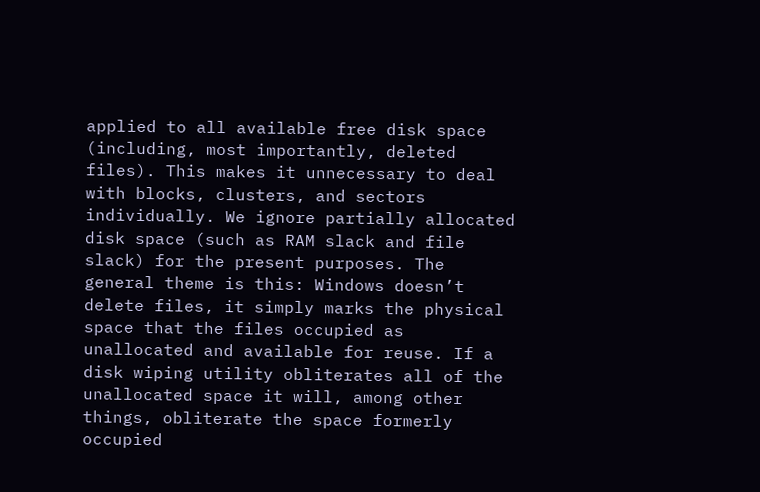applied to all available free disk space (including, most importantly, deleted files). This makes it unnecessary to deal with blocks, clusters, and sectors individually. We ignore partially allocated disk space (such as RAM slack and file slack) for the present purposes. The general theme is this: Windows doesn’t delete files, it simply marks the physical space that the files occupied as unallocated and available for reuse. If a disk wiping utility obliterates all of the unallocated space it will, among other things, obliterate the space formerly occupied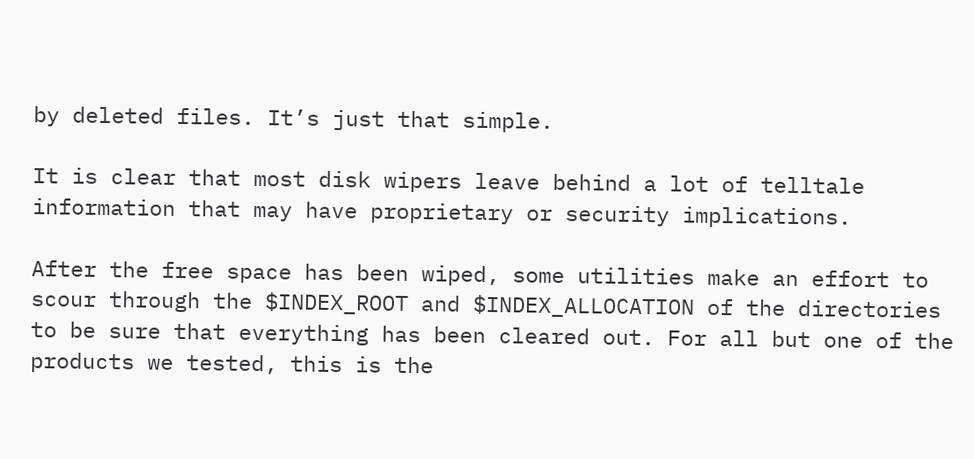by deleted files. It’s just that simple.

It is clear that most disk wipers leave behind a lot of telltale information that may have proprietary or security implications.

After the free space has been wiped, some utilities make an effort to scour through the $INDEX_ROOT and $INDEX_ALLOCATION of the directories to be sure that everything has been cleared out. For all but one of the products we tested, this is the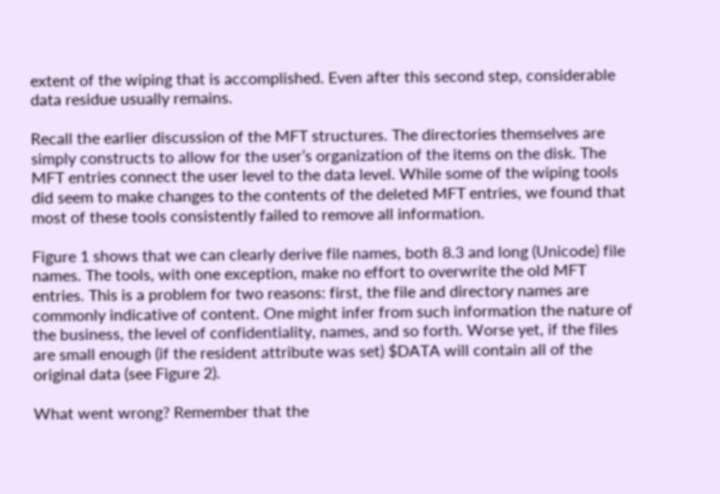extent of the wiping that is accomplished. Even after this second step, considerable data residue usually remains.

Recall the earlier discussion of the MFT structures. The directories themselves are simply constructs to allow for the user’s organization of the items on the disk. The MFT entries connect the user level to the data level. While some of the wiping tools did seem to make changes to the contents of the deleted MFT entries, we found that most of these tools consistently failed to remove all information.

Figure 1 shows that we can clearly derive file names, both 8.3 and long (Unicode) file names. The tools, with one exception, make no effort to overwrite the old MFT entries. This is a problem for two reasons: first, the file and directory names are commonly indicative of content. One might infer from such information the nature of the business, the level of confidentiality, names, and so forth. Worse yet, if the files are small enough (if the resident attribute was set) $DATA will contain all of the original data (see Figure 2).

What went wrong? Remember that the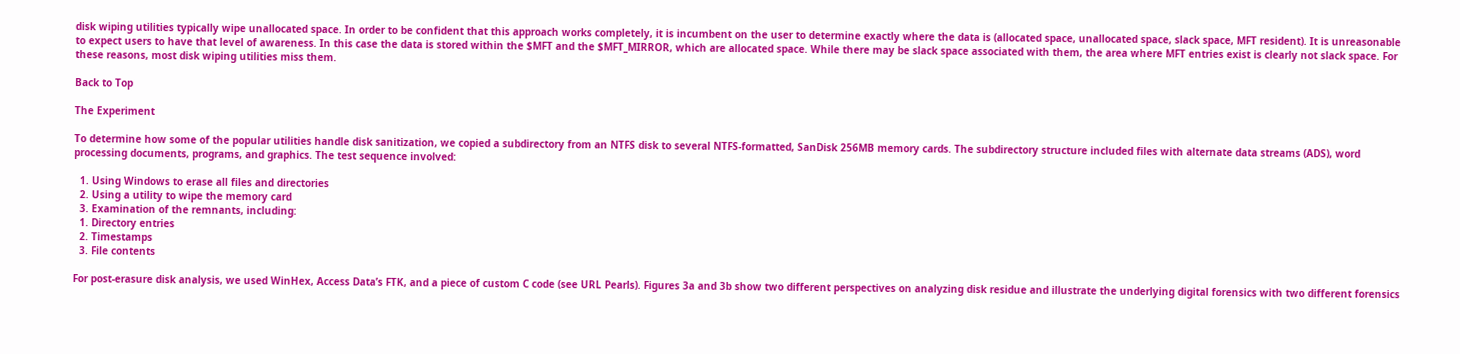disk wiping utilities typically wipe unallocated space. In order to be confident that this approach works completely, it is incumbent on the user to determine exactly where the data is (allocated space, unallocated space, slack space, MFT resident). It is unreasonable to expect users to have that level of awareness. In this case the data is stored within the $MFT and the $MFT_MIRROR, which are allocated space. While there may be slack space associated with them, the area where MFT entries exist is clearly not slack space. For these reasons, most disk wiping utilities miss them.

Back to Top

The Experiment

To determine how some of the popular utilities handle disk sanitization, we copied a subdirectory from an NTFS disk to several NTFS-formatted, SanDisk 256MB memory cards. The subdirectory structure included files with alternate data streams (ADS), word processing documents, programs, and graphics. The test sequence involved:

  1. Using Windows to erase all files and directories
  2. Using a utility to wipe the memory card
  3. Examination of the remnants, including:
  1. Directory entries
  2. Timestamps
  3. File contents

For post-erasure disk analysis, we used WinHex, Access Data’s FTK, and a piece of custom C code (see URL Pearls). Figures 3a and 3b show two different perspectives on analyzing disk residue and illustrate the underlying digital forensics with two different forensics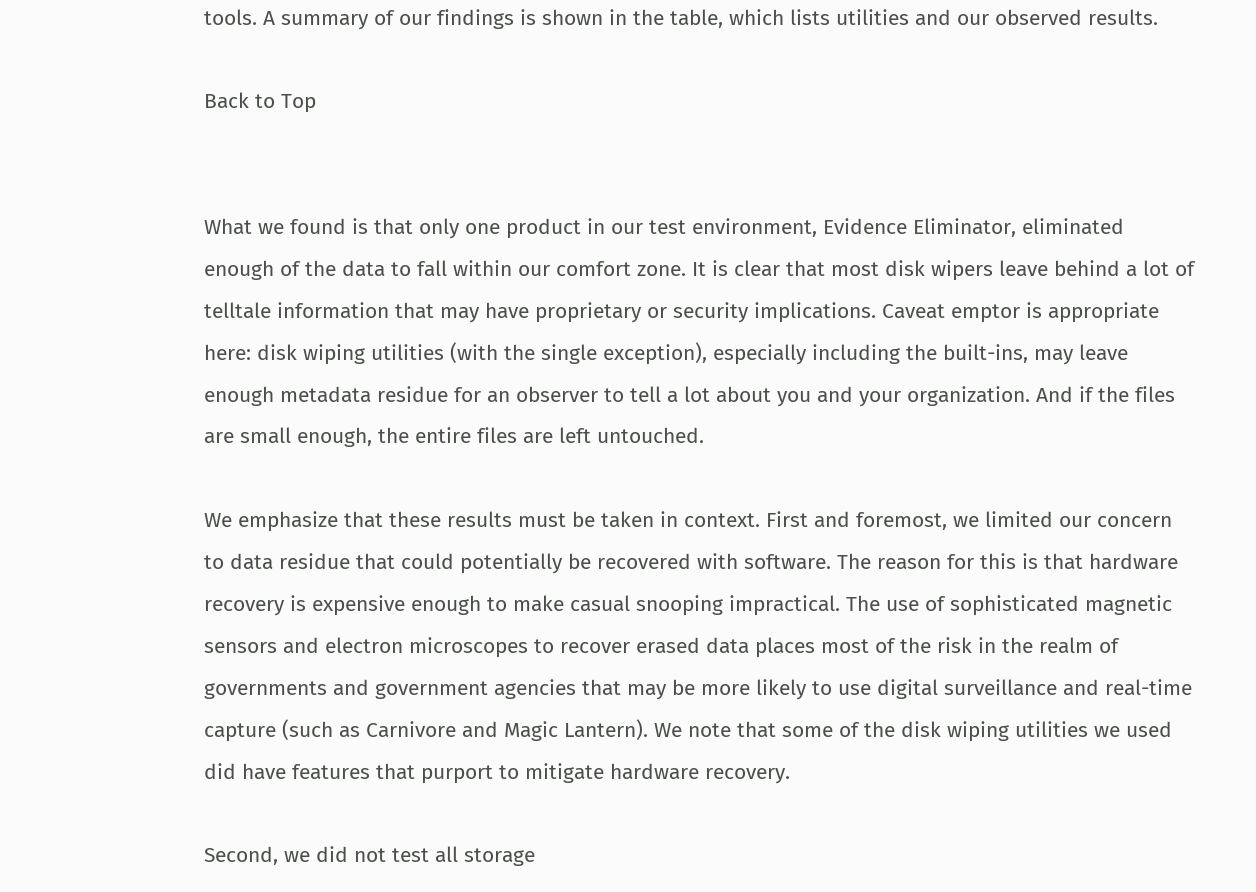tools. A summary of our findings is shown in the table, which lists utilities and our observed results.

Back to Top


What we found is that only one product in our test environment, Evidence Eliminator, eliminated enough of the data to fall within our comfort zone. It is clear that most disk wipers leave behind a lot of telltale information that may have proprietary or security implications. Caveat emptor is appropriate here: disk wiping utilities (with the single exception), especially including the built-ins, may leave enough metadata residue for an observer to tell a lot about you and your organization. And if the files are small enough, the entire files are left untouched.

We emphasize that these results must be taken in context. First and foremost, we limited our concern to data residue that could potentially be recovered with software. The reason for this is that hardware recovery is expensive enough to make casual snooping impractical. The use of sophisticated magnetic sensors and electron microscopes to recover erased data places most of the risk in the realm of governments and government agencies that may be more likely to use digital surveillance and real-time capture (such as Carnivore and Magic Lantern). We note that some of the disk wiping utilities we used did have features that purport to mitigate hardware recovery.

Second, we did not test all storage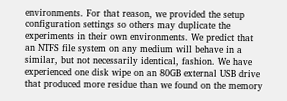environments. For that reason, we provided the setup configuration settings so others may duplicate the experiments in their own environments. We predict that an NTFS file system on any medium will behave in a similar, but not necessarily identical, fashion. We have experienced one disk wipe on an 80GB external USB drive that produced more residue than we found on the memory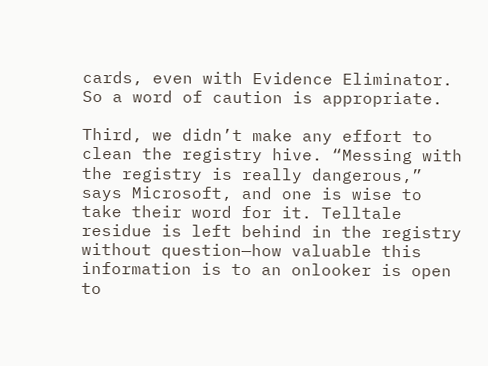cards, even with Evidence Eliminator. So a word of caution is appropriate.

Third, we didn’t make any effort to clean the registry hive. “Messing with the registry is really dangerous,” says Microsoft, and one is wise to take their word for it. Telltale residue is left behind in the registry without question—how valuable this information is to an onlooker is open to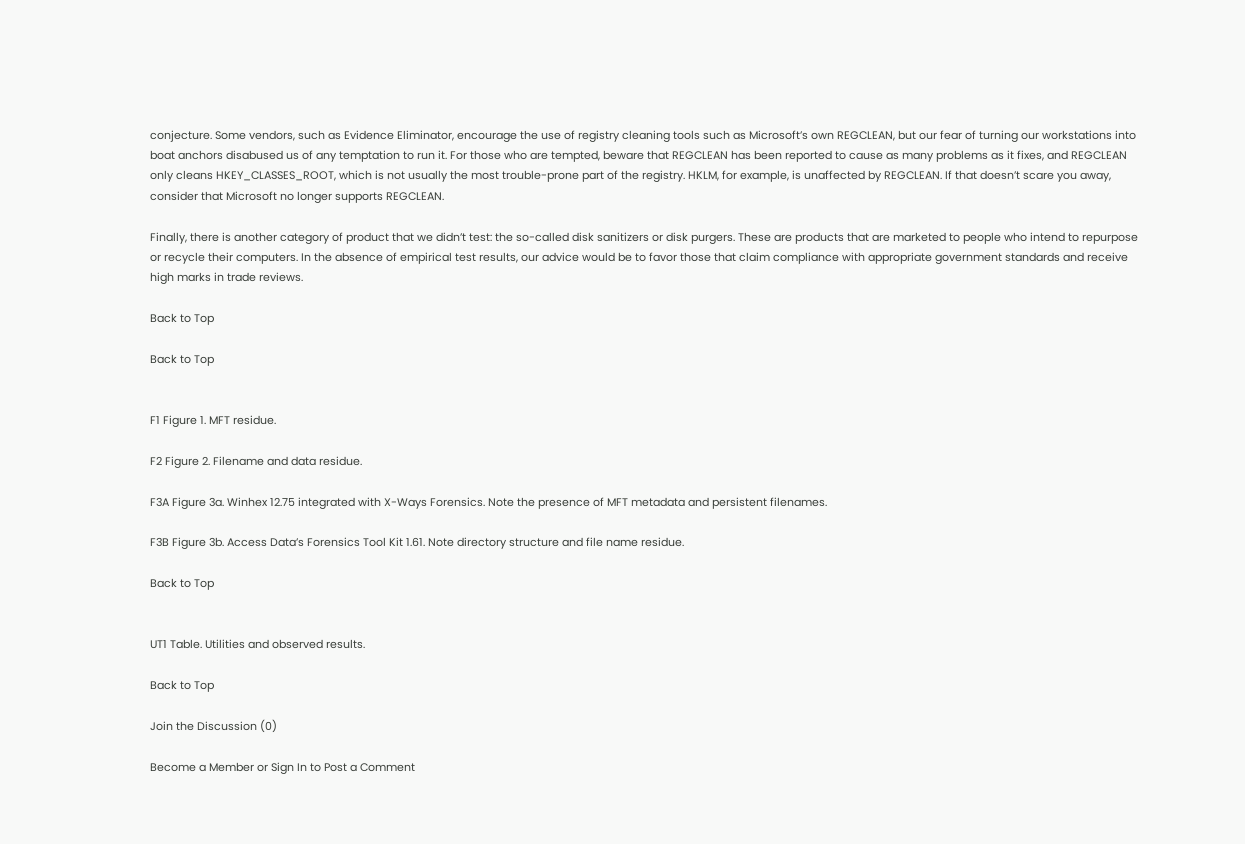conjecture. Some vendors, such as Evidence Eliminator, encourage the use of registry cleaning tools such as Microsoft’s own REGCLEAN, but our fear of turning our workstations into boat anchors disabused us of any temptation to run it. For those who are tempted, beware that REGCLEAN has been reported to cause as many problems as it fixes, and REGCLEAN only cleans HKEY_CLASSES_ROOT, which is not usually the most trouble-prone part of the registry. HKLM, for example, is unaffected by REGCLEAN. If that doesn’t scare you away, consider that Microsoft no longer supports REGCLEAN.

Finally, there is another category of product that we didn’t test: the so-called disk sanitizers or disk purgers. These are products that are marketed to people who intend to repurpose or recycle their computers. In the absence of empirical test results, our advice would be to favor those that claim compliance with appropriate government standards and receive high marks in trade reviews.

Back to Top

Back to Top


F1 Figure 1. MFT residue.

F2 Figure 2. Filename and data residue.

F3A Figure 3a. Winhex 12.75 integrated with X-Ways Forensics. Note the presence of MFT metadata and persistent filenames.

F3B Figure 3b. Access Data’s Forensics Tool Kit 1.61. Note directory structure and file name residue.

Back to Top


UT1 Table. Utilities and observed results.

Back to Top

Join the Discussion (0)

Become a Member or Sign In to Post a Comment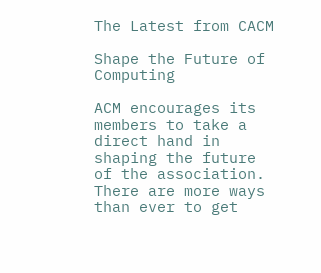The Latest from CACM

Shape the Future of Computing

ACM encourages its members to take a direct hand in shaping the future of the association. There are more ways than ever to get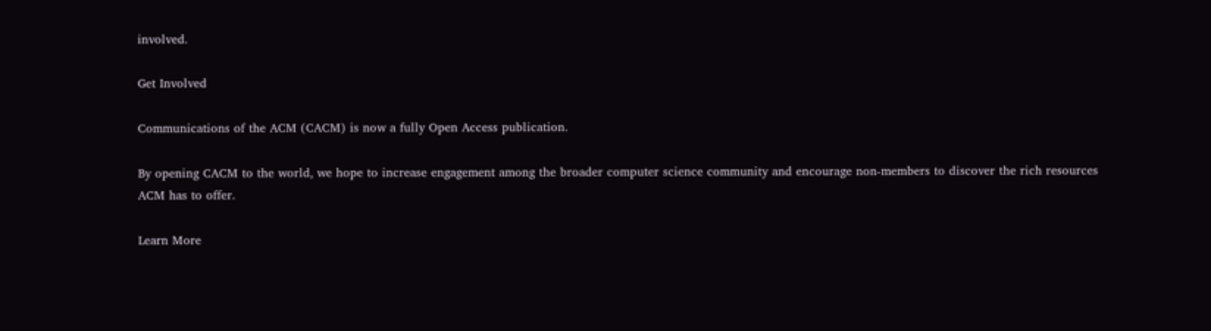involved.

Get Involved

Communications of the ACM (CACM) is now a fully Open Access publication.

By opening CACM to the world, we hope to increase engagement among the broader computer science community and encourage non-members to discover the rich resources ACM has to offer.

Learn More